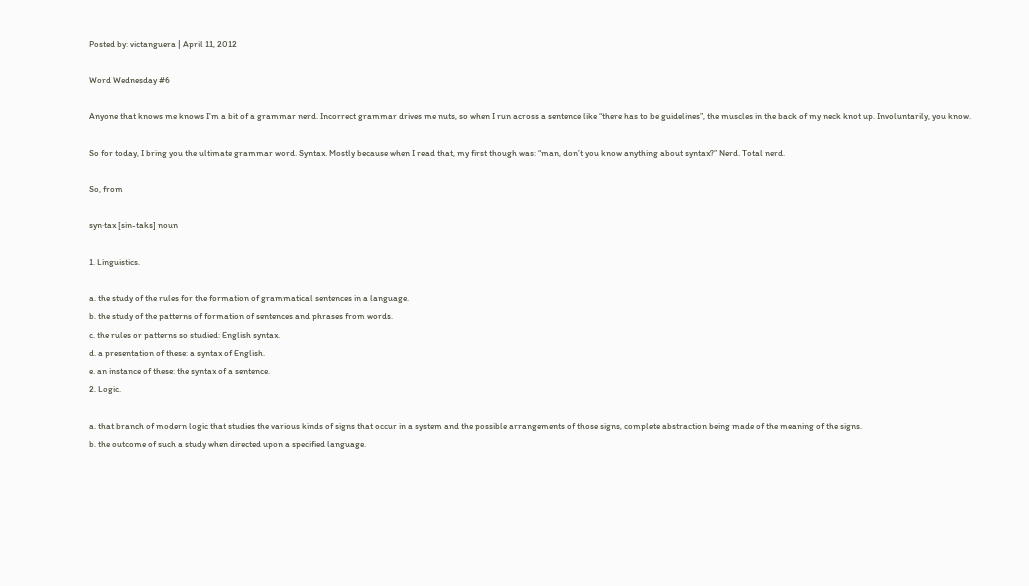Posted by: victanguera | April 11, 2012

Word Wednesday #6

Anyone that knows me knows I’m a bit of a grammar nerd. Incorrect grammar drives me nuts, so when I run across a sentence like “there has to be guidelines”, the muscles in the back of my neck knot up. Involuntarily, you know.

So for today, I bring you the ultimate grammar word. Syntax. Mostly because when I read that, my first though was: “man, don’t you know anything about syntax?” Nerd. Total nerd.

So, from

syn·tax [sin-taks] noun

1. Linguistics.

a. the study of the rules for the formation of grammatical sentences in a language.
b. the study of the patterns of formation of sentences and phrases from words.
c. the rules or patterns so studied: English syntax.
d. a presentation of these: a syntax of English.
e. an instance of these: the syntax of a sentence.
2. Logic.

a. that branch of modern logic that studies the various kinds of signs that occur in a system and the possible arrangements of those signs, complete abstraction being made of the meaning of the signs.
b. the outcome of such a study when directed upon a specified language.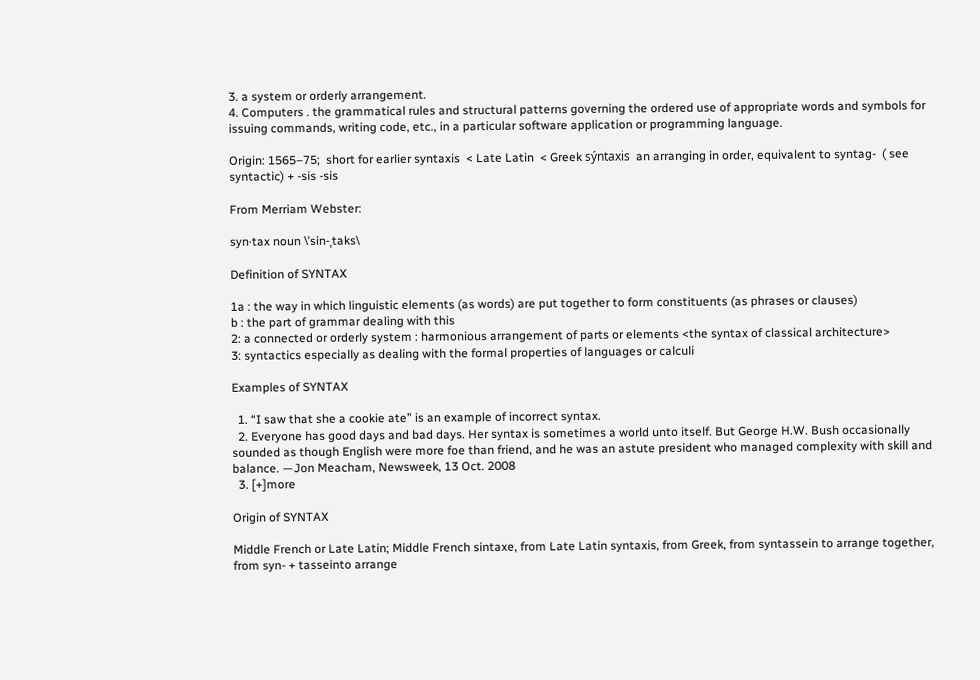3. a system or orderly arrangement.
4. Computers . the grammatical rules and structural patterns governing the ordered use of appropriate words and symbols for issuing commands, writing code, etc., in a particular software application or programming language.

Origin: 1565–75;  short for earlier syntaxis  < Late Latin  < Greek sýntaxis  an arranging in order, equivalent to syntag-  ( see syntactic) + -sis -sis

From Merriam Webster:

syn·tax noun \ˈsin-ˌtaks\

Definition of SYNTAX

1a : the way in which linguistic elements (as words) are put together to form constituents (as phrases or clauses)
b : the part of grammar dealing with this
2: a connected or orderly system : harmonious arrangement of parts or elements <the syntax of classical architecture>
3: syntactics especially as dealing with the formal properties of languages or calculi

Examples of SYNTAX

  1. “I saw that she a cookie ate” is an example of incorrect syntax.
  2. Everyone has good days and bad days. Her syntax is sometimes a world unto itself. But George H.W. Bush occasionally sounded as though English were more foe than friend, and he was an astute president who managed complexity with skill and balance. —Jon Meacham, Newsweek, 13 Oct. 2008
  3. [+]more

Origin of SYNTAX

Middle French or Late Latin; Middle French sintaxe, from Late Latin syntaxis, from Greek, from syntassein to arrange together, from syn- + tasseinto arrange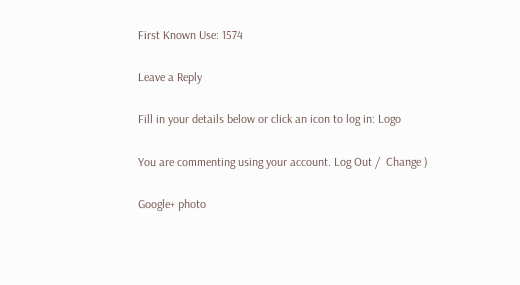First Known Use: 1574

Leave a Reply

Fill in your details below or click an icon to log in: Logo

You are commenting using your account. Log Out /  Change )

Google+ photo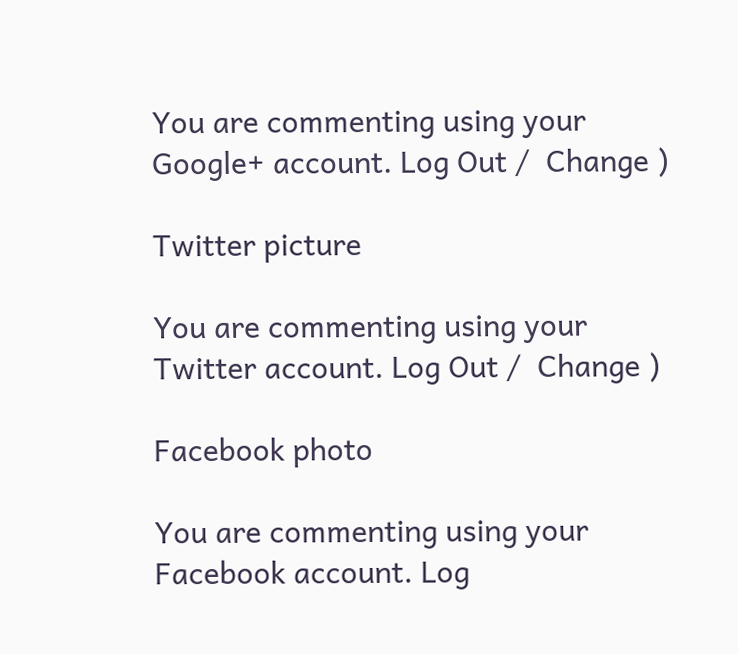You are commenting using your Google+ account. Log Out /  Change )

Twitter picture

You are commenting using your Twitter account. Log Out /  Change )

Facebook photo

You are commenting using your Facebook account. Log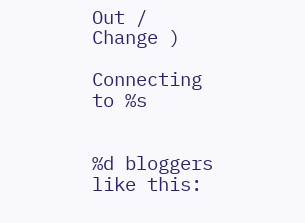Out /  Change )

Connecting to %s


%d bloggers like this: